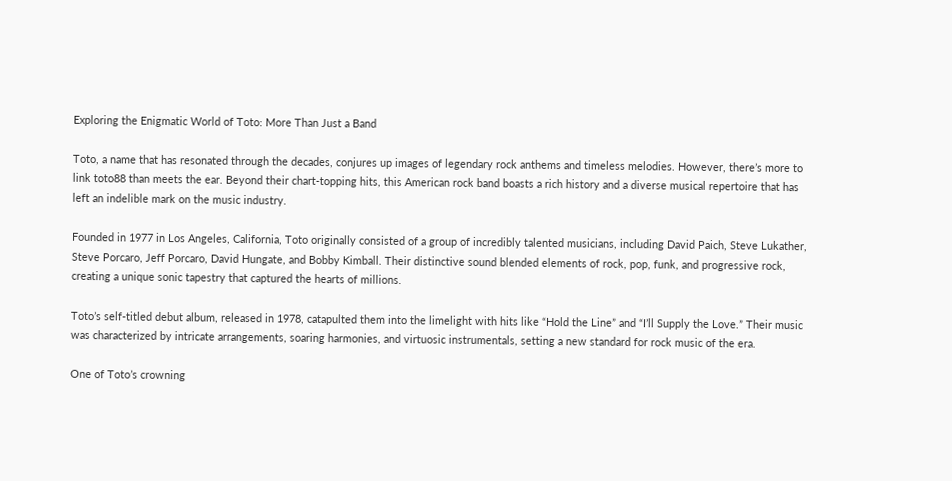Exploring the Enigmatic World of Toto: More Than Just a Band

Toto, a name that has resonated through the decades, conjures up images of legendary rock anthems and timeless melodies. However, there’s more to link toto88 than meets the ear. Beyond their chart-topping hits, this American rock band boasts a rich history and a diverse musical repertoire that has left an indelible mark on the music industry.

Founded in 1977 in Los Angeles, California, Toto originally consisted of a group of incredibly talented musicians, including David Paich, Steve Lukather, Steve Porcaro, Jeff Porcaro, David Hungate, and Bobby Kimball. Their distinctive sound blended elements of rock, pop, funk, and progressive rock, creating a unique sonic tapestry that captured the hearts of millions.

Toto’s self-titled debut album, released in 1978, catapulted them into the limelight with hits like “Hold the Line” and “I’ll Supply the Love.” Their music was characterized by intricate arrangements, soaring harmonies, and virtuosic instrumentals, setting a new standard for rock music of the era.

One of Toto’s crowning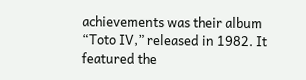achievements was their album “Toto IV,” released in 1982. It featured the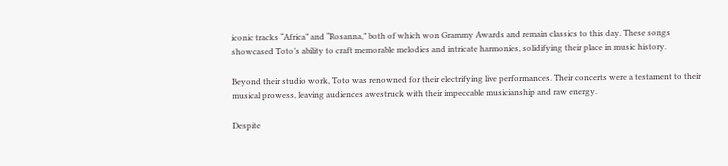iconic tracks “Africa” and “Rosanna,” both of which won Grammy Awards and remain classics to this day. These songs showcased Toto’s ability to craft memorable melodies and intricate harmonies, solidifying their place in music history.

Beyond their studio work, Toto was renowned for their electrifying live performances. Their concerts were a testament to their musical prowess, leaving audiences awestruck with their impeccable musicianship and raw energy.

Despite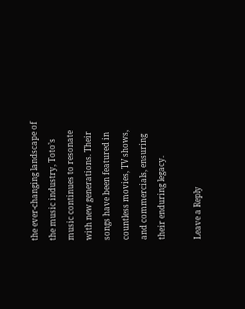the ever-changing landscape of the music industry, Toto’s music continues to resonate with new generations. Their songs have been featured in countless movies, TV shows, and commercials, ensuring their enduring legacy.

Leave a Reply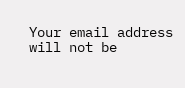Your email address will not be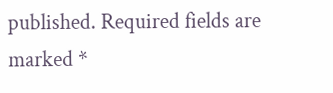published. Required fields are marked *